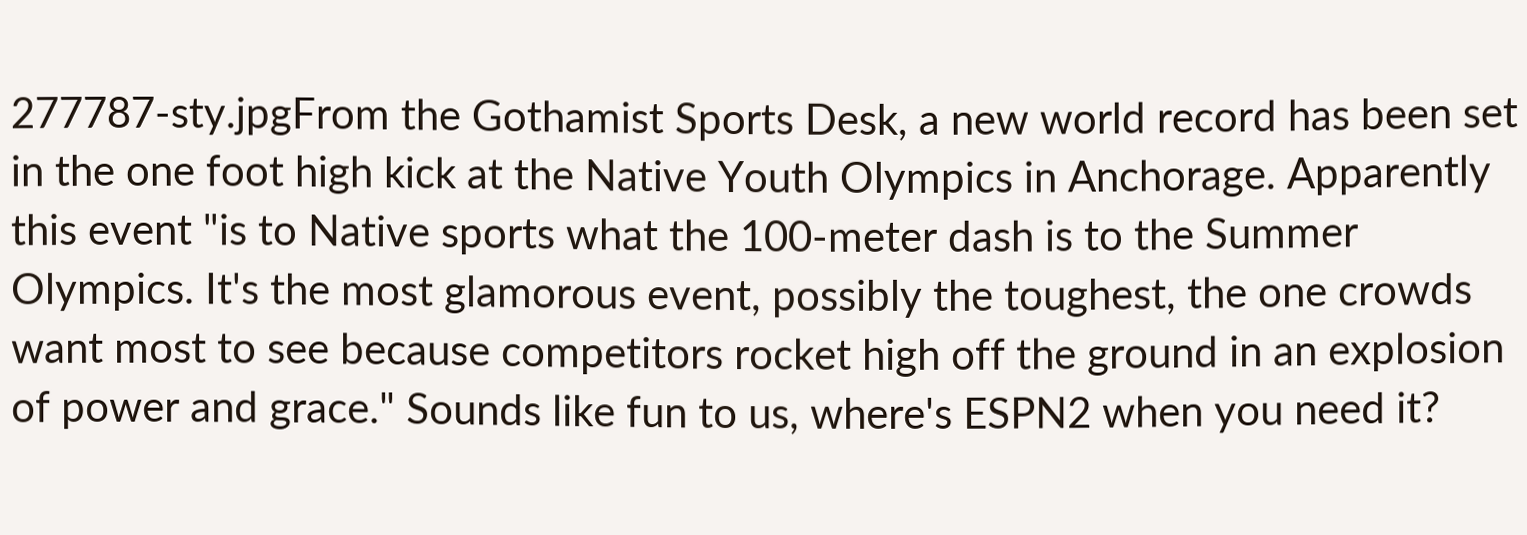277787-sty.jpgFrom the Gothamist Sports Desk, a new world record has been set in the one foot high kick at the Native Youth Olympics in Anchorage. Apparently this event "is to Native sports what the 100-meter dash is to the Summer Olympics. It's the most glamorous event, possibly the toughest, the one crowds want most to see because competitors rocket high off the ground in an explosion of power and grace." Sounds like fun to us, where's ESPN2 when you need it?